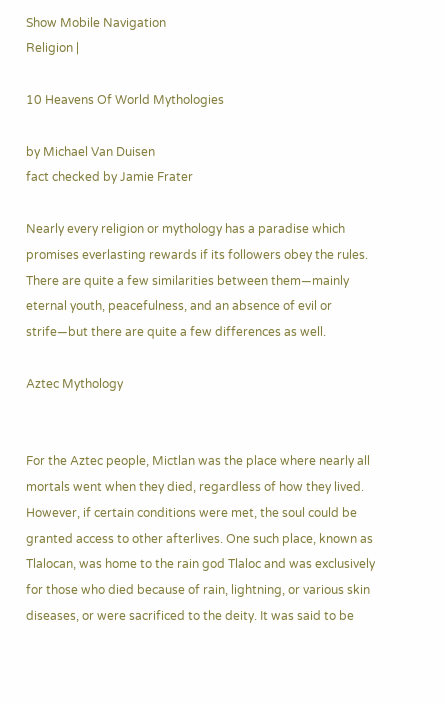Show Mobile Navigation
Religion |

10 Heavens Of World Mythologies

by Michael Van Duisen
fact checked by Jamie Frater

Nearly every religion or mythology has a paradise which promises everlasting rewards if its followers obey the rules. There are quite a few similarities between them—mainly eternal youth, peacefulness, and an absence of evil or strife—but there are quite a few differences as well.

Aztec Mythology


For the Aztec people, Mictlan was the place where nearly all mortals went when they died, regardless of how they lived. However, if certain conditions were met, the soul could be granted access to other afterlives. One such place, known as Tlalocan, was home to the rain god Tlaloc and was exclusively for those who died because of rain, lightning, or various skin diseases, or were sacrificed to the deity. It was said to be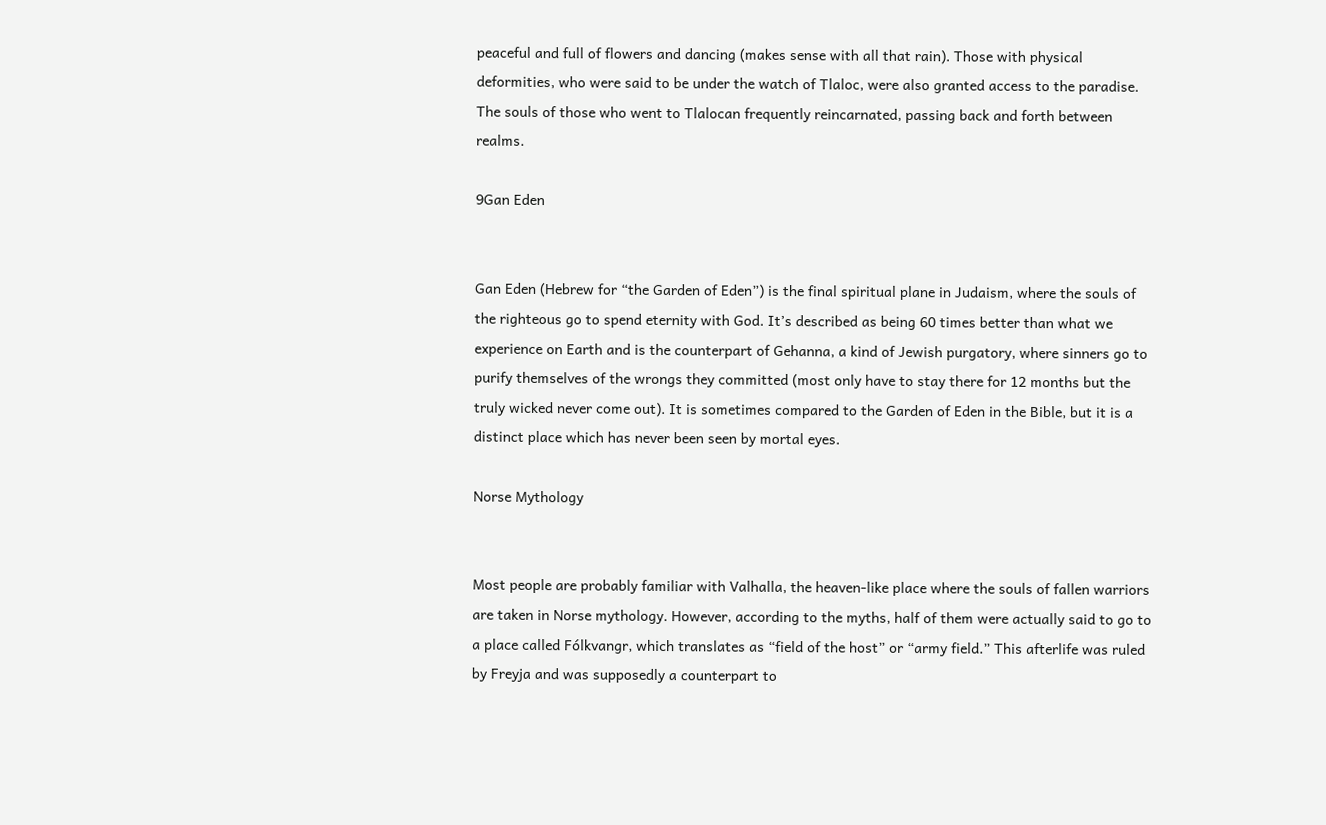peaceful and full of flowers and dancing (makes sense with all that rain). Those with physical deformities, who were said to be under the watch of Tlaloc, were also granted access to the paradise. The souls of those who went to Tlalocan frequently reincarnated, passing back and forth between realms.

9Gan Eden


Gan Eden (Hebrew for “the Garden of Eden”) is the final spiritual plane in Judaism, where the souls of the righteous go to spend eternity with God. It’s described as being 60 times better than what we experience on Earth and is the counterpart of Gehanna, a kind of Jewish purgatory, where sinners go to purify themselves of the wrongs they committed (most only have to stay there for 12 months but the truly wicked never come out). It is sometimes compared to the Garden of Eden in the Bible, but it is a distinct place which has never been seen by mortal eyes.

Norse Mythology


Most people are probably familiar with Valhalla, the heaven-like place where the souls of fallen warriors are taken in Norse mythology. However, according to the myths, half of them were actually said to go to a place called Fólkvangr, which translates as “field of the host” or “army field.” This afterlife was ruled by Freyja and was supposedly a counterpart to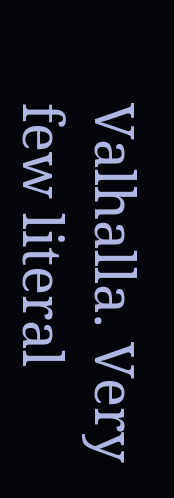Valhalla. Very few literal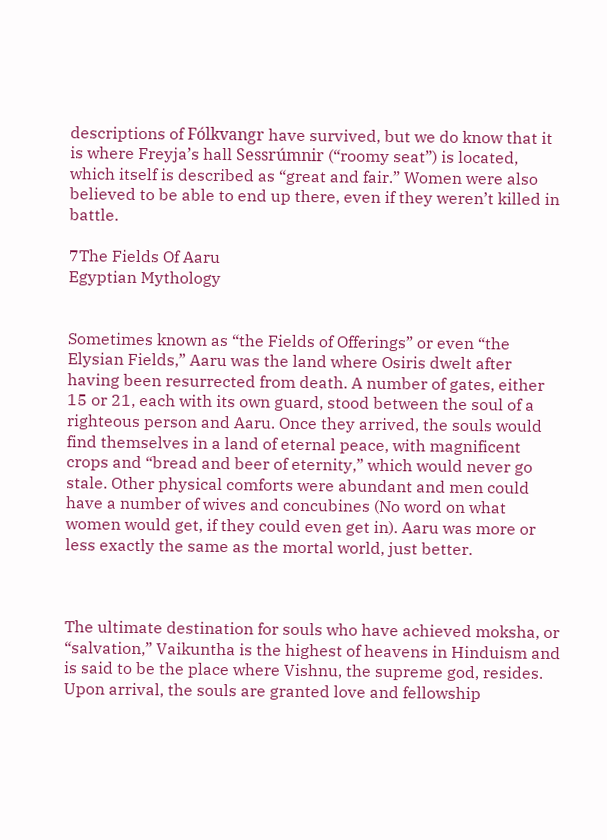descriptions of Fólkvangr have survived, but we do know that it is where Freyja’s hall Sessrúmnir (“roomy seat”) is located, which itself is described as “great and fair.” Women were also believed to be able to end up there, even if they weren’t killed in battle.

7The Fields Of Aaru
Egyptian Mythology


Sometimes known as “the Fields of Offerings” or even “the Elysian Fields,” Aaru was the land where Osiris dwelt after having been resurrected from death. A number of gates, either 15 or 21, each with its own guard, stood between the soul of a righteous person and Aaru. Once they arrived, the souls would find themselves in a land of eternal peace, with magnificent crops and “bread and beer of eternity,” which would never go stale. Other physical comforts were abundant and men could have a number of wives and concubines (No word on what women would get, if they could even get in). Aaru was more or less exactly the same as the mortal world, just better.



The ultimate destination for souls who have achieved moksha, or “salvation,” Vaikuntha is the highest of heavens in Hinduism and is said to be the place where Vishnu, the supreme god, resides. Upon arrival, the souls are granted love and fellowship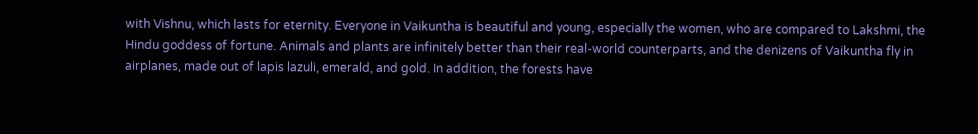with Vishnu, which lasts for eternity. Everyone in Vaikuntha is beautiful and young, especially the women, who are compared to Lakshmi, the Hindu goddess of fortune. Animals and plants are infinitely better than their real-world counterparts, and the denizens of Vaikuntha fly in airplanes, made out of lapis lazuli, emerald, and gold. In addition, the forests have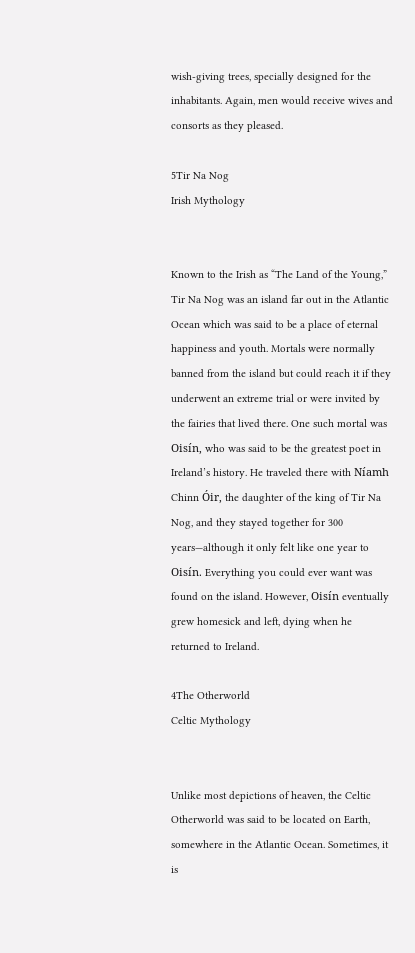wish-giving trees, specially designed for the inhabitants. Again, men would receive wives and consorts as they pleased.

5Tir Na Nog
Irish Mythology


Known to the Irish as “The Land of the Young,” Tir Na Nog was an island far out in the Atlantic Ocean which was said to be a place of eternal happiness and youth. Mortals were normally banned from the island but could reach it if they underwent an extreme trial or were invited by the fairies that lived there. One such mortal was Oisín, who was said to be the greatest poet in Ireland’s history. He traveled there with Níamh Chinn Óir, the daughter of the king of Tir Na Nog, and they stayed together for 300 years—although it only felt like one year to Oisín. Everything you could ever want was found on the island. However, Oisín eventually grew homesick and left, dying when he returned to Ireland.

4The Otherworld
Celtic Mythology


Unlike most depictions of heaven, the Celtic Otherworld was said to be located on Earth, somewhere in the Atlantic Ocean. Sometimes, it is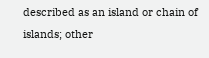described as an island or chain of islands; other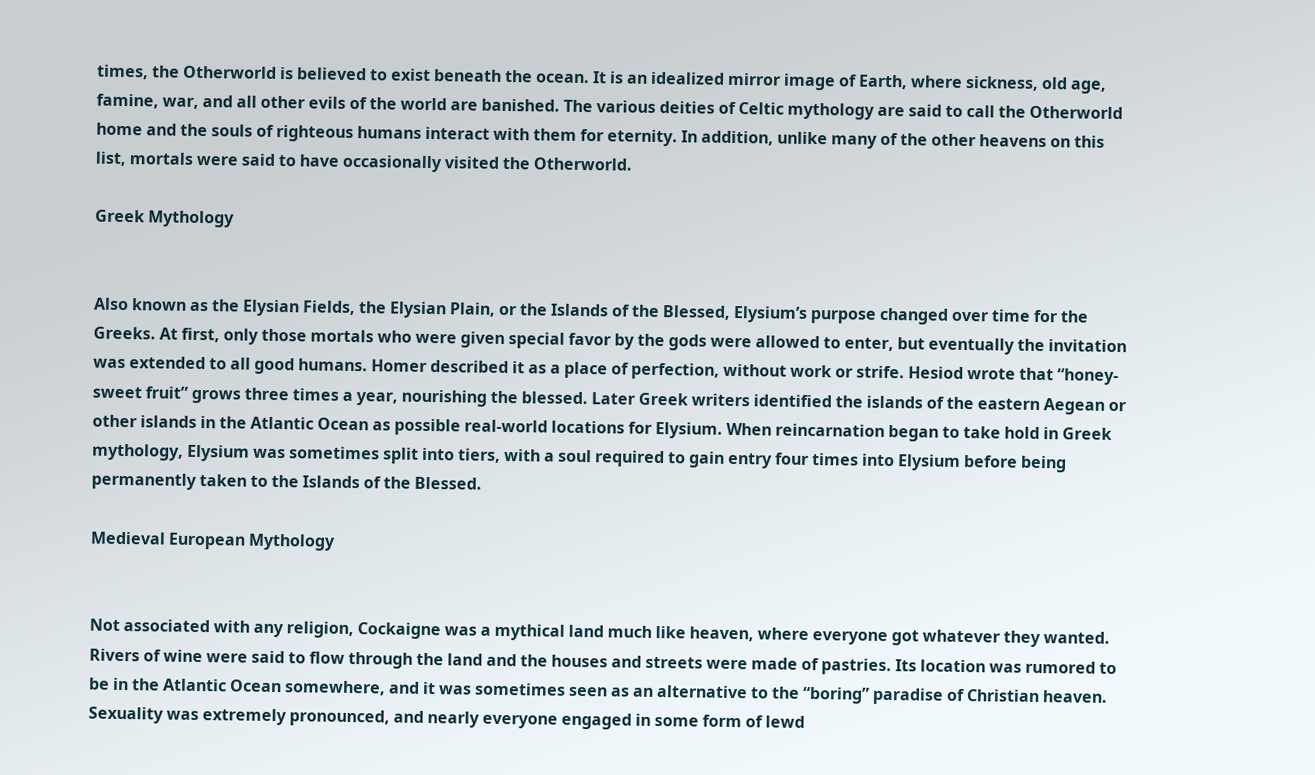times, the Otherworld is believed to exist beneath the ocean. It is an idealized mirror image of Earth, where sickness, old age, famine, war, and all other evils of the world are banished. The various deities of Celtic mythology are said to call the Otherworld home and the souls of righteous humans interact with them for eternity. In addition, unlike many of the other heavens on this list, mortals were said to have occasionally visited the Otherworld.

Greek Mythology


Also known as the Elysian Fields, the Elysian Plain, or the Islands of the Blessed, Elysium’s purpose changed over time for the Greeks. At first, only those mortals who were given special favor by the gods were allowed to enter, but eventually the invitation was extended to all good humans. Homer described it as a place of perfection, without work or strife. Hesiod wrote that “honey-sweet fruit” grows three times a year, nourishing the blessed. Later Greek writers identified the islands of the eastern Aegean or other islands in the Atlantic Ocean as possible real-world locations for Elysium. When reincarnation began to take hold in Greek mythology, Elysium was sometimes split into tiers, with a soul required to gain entry four times into Elysium before being permanently taken to the Islands of the Blessed.

Medieval European Mythology


Not associated with any religion, Cockaigne was a mythical land much like heaven, where everyone got whatever they wanted. Rivers of wine were said to flow through the land and the houses and streets were made of pastries. Its location was rumored to be in the Atlantic Ocean somewhere, and it was sometimes seen as an alternative to the “boring” paradise of Christian heaven. Sexuality was extremely pronounced, and nearly everyone engaged in some form of lewd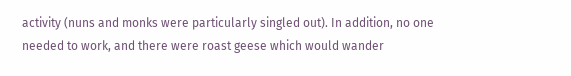activity (nuns and monks were particularly singled out). In addition, no one needed to work, and there were roast geese which would wander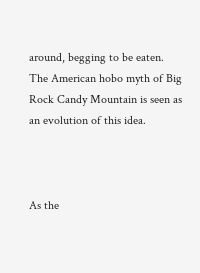around, begging to be eaten. The American hobo myth of Big Rock Candy Mountain is seen as an evolution of this idea.



As the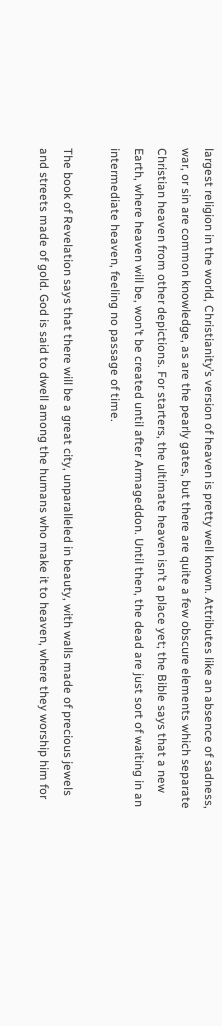largest religion in the world, Christianity’s version of heaven is pretty well known. Attributes like an absence of sadness, war, or sin are common knowledge, as are the pearly gates, but there are quite a few obscure elements which separate Christian heaven from other depictions. For starters, the ultimate heaven isn’t a place yet; the Bible says that a new Earth, where heaven will be, won’t be created until after Armageddon. Until then, the dead are just sort of waiting in an intermediate heaven, feeling no passage of time.

The book of Revelation says that there will be a great city, unparalleled in beauty, with walls made of precious jewels and streets made of gold. God is said to dwell among the humans who make it to heaven, where they worship him for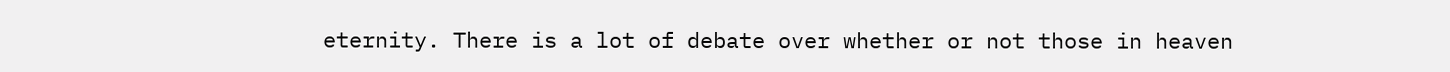eternity. There is a lot of debate over whether or not those in heaven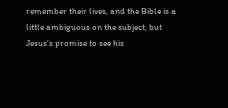remember their lives, and the Bible is a little ambiguous on the subject, but Jesus’s promise to see his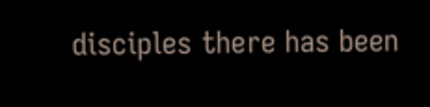disciples there has been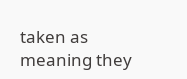taken as meaning they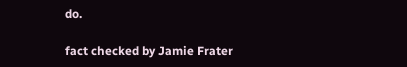do.

fact checked by Jamie Frater